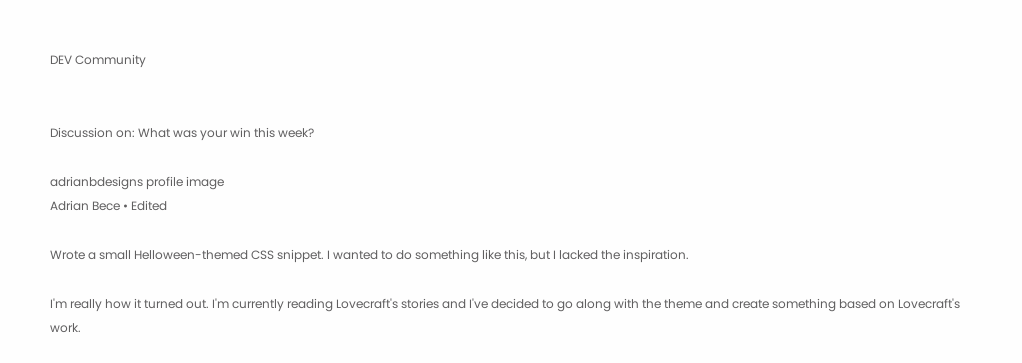DEV Community


Discussion on: What was your win this week?

adrianbdesigns profile image
Adrian Bece • Edited

Wrote a small Helloween-themed CSS snippet. I wanted to do something like this, but I lacked the inspiration.

I'm really how it turned out. I'm currently reading Lovecraft's stories and I've decided to go along with the theme and create something based on Lovecraft's work.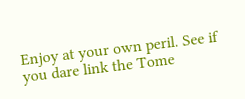Enjoy at your own peril. See if you dare link the Tome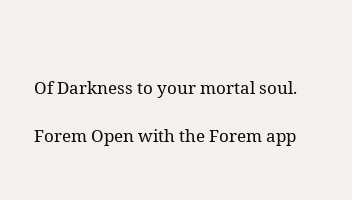Of Darkness to your mortal soul.

Forem Open with the Forem app